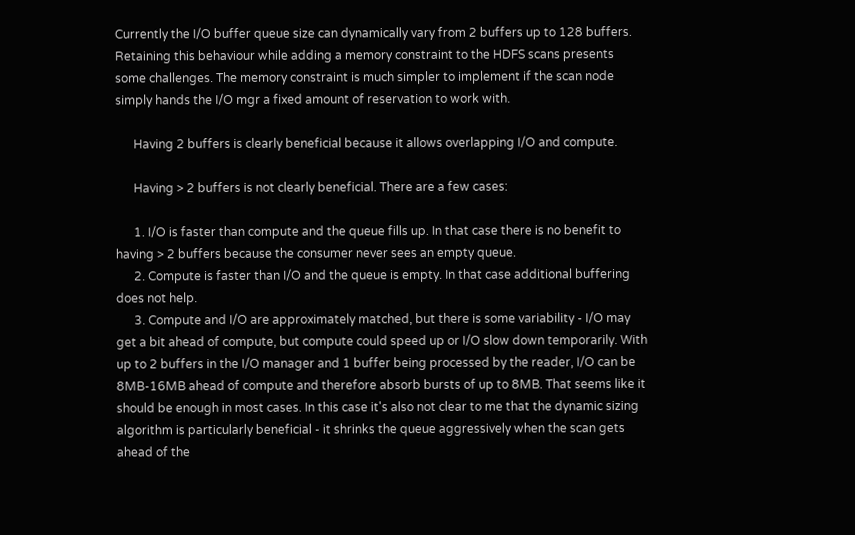Currently the I/O buffer queue size can dynamically vary from 2 buffers up to 128 buffers. Retaining this behaviour while adding a memory constraint to the HDFS scans presents some challenges. The memory constraint is much simpler to implement if the scan node simply hands the I/O mgr a fixed amount of reservation to work with.

      Having 2 buffers is clearly beneficial because it allows overlapping I/O and compute.

      Having > 2 buffers is not clearly beneficial. There are a few cases:

      1. I/O is faster than compute and the queue fills up. In that case there is no benefit to having > 2 buffers because the consumer never sees an empty queue.
      2. Compute is faster than I/O and the queue is empty. In that case additional buffering does not help.
      3. Compute and I/O are approximately matched, but there is some variability - I/O may get a bit ahead of compute, but compute could speed up or I/O slow down temporarily. With up to 2 buffers in the I/O manager and 1 buffer being processed by the reader, I/O can be 8MB-16MB ahead of compute and therefore absorb bursts of up to 8MB. That seems like it should be enough in most cases. In this case it's also not clear to me that the dynamic sizing algorithm is particularly beneficial - it shrinks the queue aggressively when the scan gets ahead of the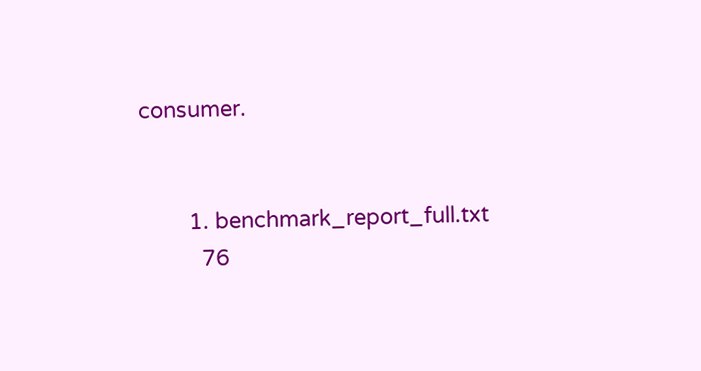consumer.


        1. benchmark_report_full.txt
          76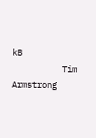kB
          Tim Armstrong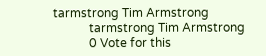tarmstrong Tim Armstrong
            tarmstrong Tim Armstrong
            0 Vote for this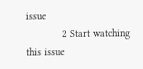issue
            2 Start watching this issue